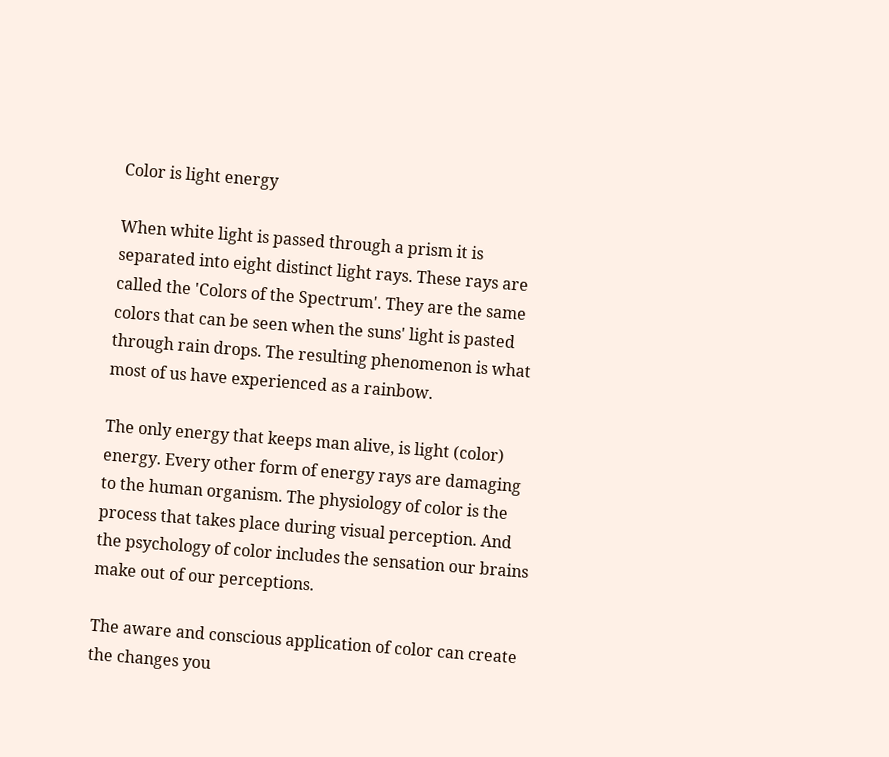Color is light energy

When white light is passed through a prism it is separated into eight distinct light rays. These rays are called the 'Colors of the Spectrum'. They are the same colors that can be seen when the suns' light is pasted through rain drops. The resulting phenomenon is what most of us have experienced as a rainbow.

The only energy that keeps man alive, is light (color) energy. Every other form of energy rays are damaging to the human organism. The physiology of color is the process that takes place during visual perception. And the psychology of color includes the sensation our brains make out of our perceptions.

The aware and conscious application of color can create the changes you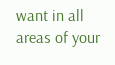want in all areas of your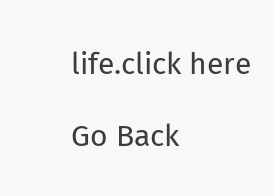life.click here

Go Back